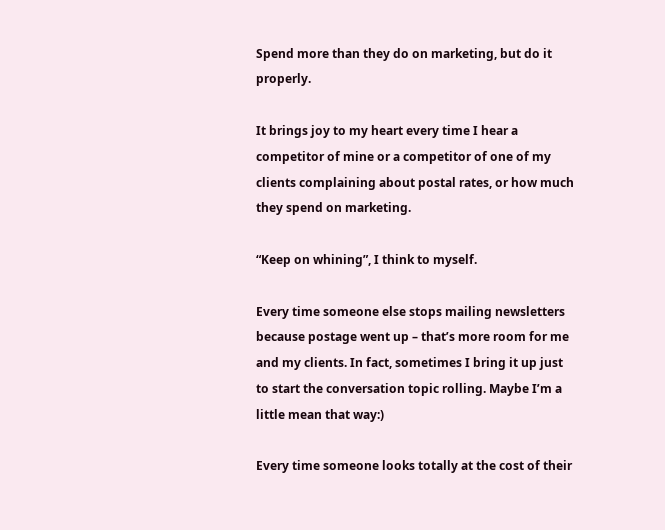Spend more than they do on marketing, but do it properly.

It brings joy to my heart every time I hear a competitor of mine or a competitor of one of my clients complaining about postal rates, or how much they spend on marketing.

“Keep on whining”, I think to myself.

Every time someone else stops mailing newsletters because postage went up – that’s more room for me and my clients. In fact, sometimes I bring it up just to start the conversation topic rolling. Maybe I’m a little mean that way:)

Every time someone looks totally at the cost of their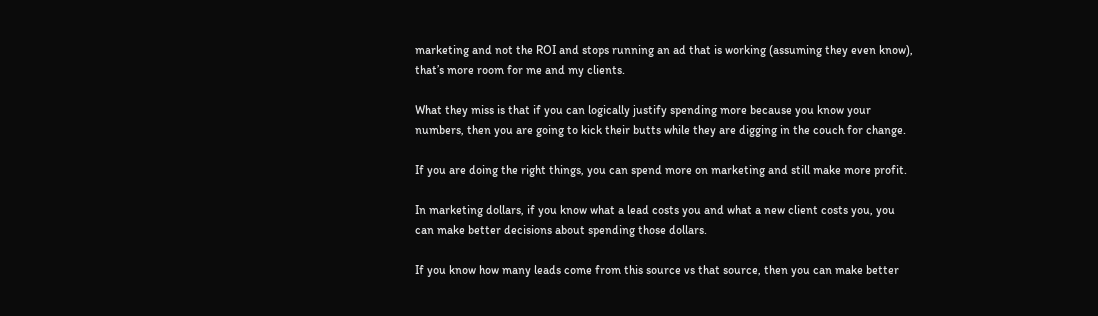marketing and not the ROI and stops running an ad that is working (assuming they even know), that’s more room for me and my clients.

What they miss is that if you can logically justify spending more because you know your numbers, then you are going to kick their butts while they are digging in the couch for change.

If you are doing the right things, you can spend more on marketing and still make more profit.

In marketing dollars, if you know what a lead costs you and what a new client costs you, you can make better decisions about spending those dollars.

If you know how many leads come from this source vs that source, then you can make better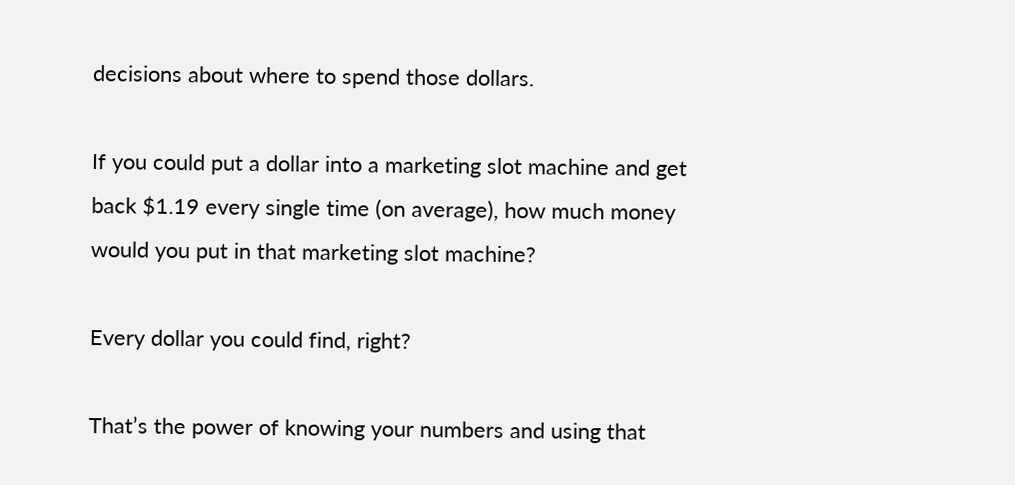decisions about where to spend those dollars.

If you could put a dollar into a marketing slot machine and get back $1.19 every single time (on average), how much money would you put in that marketing slot machine?

Every dollar you could find, right?

That’s the power of knowing your numbers and using that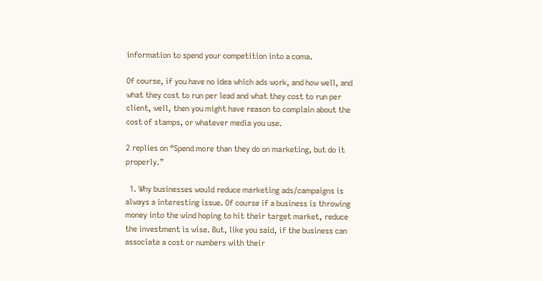information to spend your competition into a coma.

Of course, if you have no idea which ads work, and how well, and what they cost to run per lead and what they cost to run per client, well, then you might have reason to complain about the cost of stamps, or whatever media you use.

2 replies on “Spend more than they do on marketing, but do it properly.”

  1. Why businesses would reduce marketing ads/campaigns is always a interesting issue. Of course if a business is throwing money into the wind hoping to hit their target market, reduce the investment is wise. But, like you said, if the business can associate a cost or numbers with their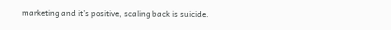marketing and it’s positive, scaling back is suicide.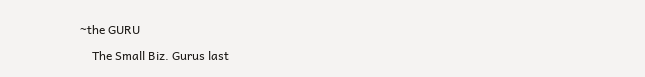~the GURU

    The Small Biz. Gurus last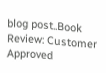blog post..Book Review: Customer Approved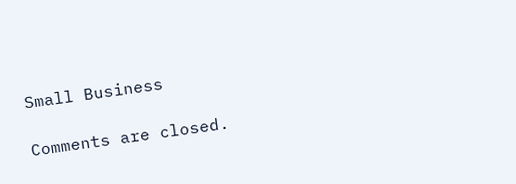Small Business

Comments are closed.